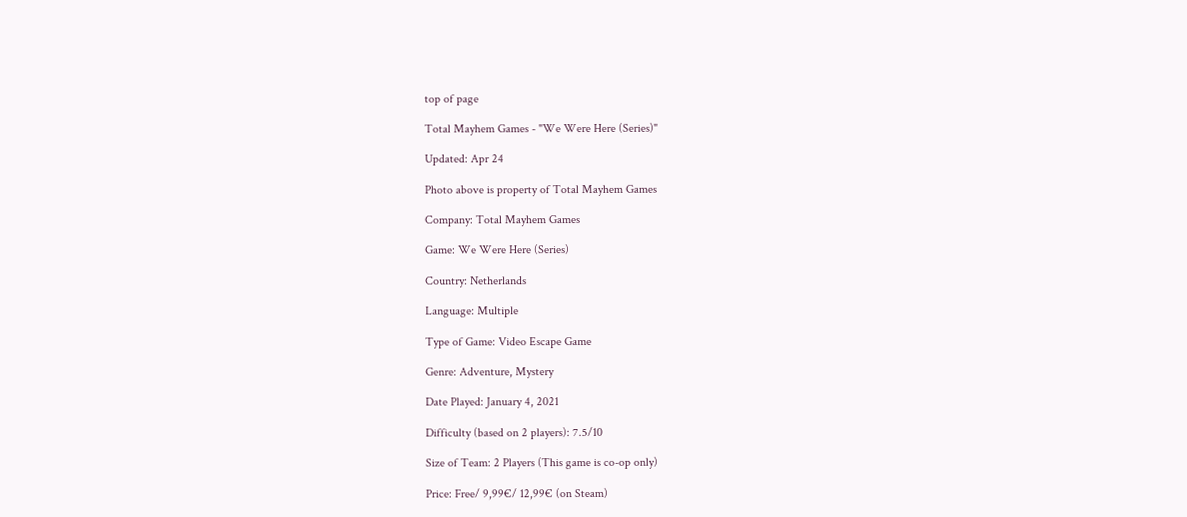top of page

Total Mayhem Games - "We Were Here (Series)"

Updated: Apr 24

Photo above is property of Total Mayhem Games

Company: Total Mayhem Games

Game: We Were Here (Series)

Country: Netherlands

Language: Multiple

Type of Game: Video Escape Game

Genre: Adventure, Mystery

Date Played: January 4, 2021

Difficulty (based on 2 players): 7.5/10

Size of Team: 2 Players (This game is co-op only)

Price: Free/ 9,99€/ 12,99€ (on Steam)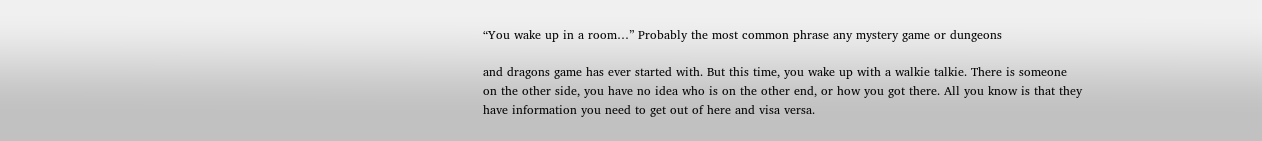“You wake up in a room…” Probably the most common phrase any mystery game or dungeons

and dragons game has ever started with. But this time, you wake up with a walkie talkie. There is someone on the other side, you have no idea who is on the other end, or how you got there. All you know is that they have information you need to get out of here and visa versa.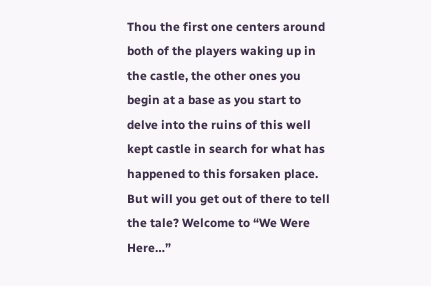Thou the first one centers around both of the players waking up in the castle, the other ones you begin at a base as you start to delve into the ruins of this well kept castle in search for what has happened to this forsaken place. But will you get out of there to tell the tale? Welcome to “We Were Here…”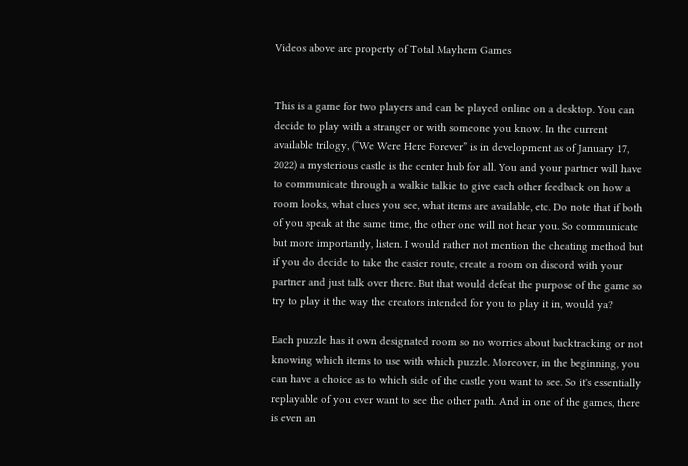Videos above are property of Total Mayhem Games


This is a game for two players and can be played online on a desktop. You can decide to play with a stranger or with someone you know. In the current available trilogy, (“We Were Here Forever” is in development as of January 17, 2022) a mysterious castle is the center hub for all. You and your partner will have to communicate through a walkie talkie to give each other feedback on how a room looks, what clues you see, what items are available, etc. Do note that if both of you speak at the same time, the other one will not hear you. So communicate but more importantly, listen. I would rather not mention the cheating method but if you do decide to take the easier route, create a room on discord with your partner and just talk over there. But that would defeat the purpose of the game so try to play it the way the creators intended for you to play it in, would ya?

Each puzzle has it own designated room so no worries about backtracking or not knowing which items to use with which puzzle. Moreover, in the beginning, you can have a choice as to which side of the castle you want to see. So it's essentially replayable of you ever want to see the other path. And in one of the games, there is even an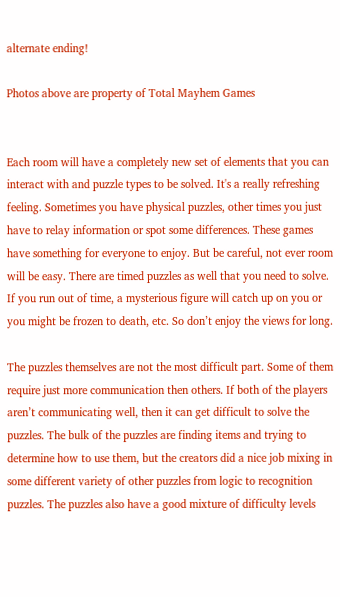alternate ending!

Photos above are property of Total Mayhem Games


Each room will have a completely new set of elements that you can interact with and puzzle types to be solved. It's a really refreshing feeling. Sometimes you have physical puzzles, other times you just have to relay information or spot some differences. These games have something for everyone to enjoy. But be careful, not ever room will be easy. There are timed puzzles as well that you need to solve. If you run out of time, a mysterious figure will catch up on you or you might be frozen to death, etc. So don’t enjoy the views for long.

The puzzles themselves are not the most difficult part. Some of them require just more communication then others. If both of the players aren’t communicating well, then it can get difficult to solve the puzzles. The bulk of the puzzles are finding items and trying to determine how to use them, but the creators did a nice job mixing in some different variety of other puzzles from logic to recognition puzzles. The puzzles also have a good mixture of difficulty levels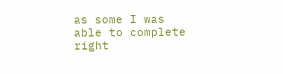as some I was able to complete right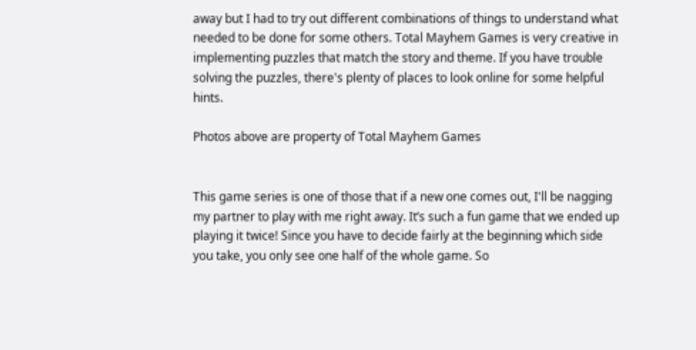away but I had to try out different combinations of things to understand what needed to be done for some others. Total Mayhem Games is very creative in implementing puzzles that match the story and theme. If you have trouble solving the puzzles, there's plenty of places to look online for some helpful hints.

Photos above are property of Total Mayhem Games


This game series is one of those that if a new one comes out, I'll be nagging my partner to play with me right away. It’s such a fun game that we ended up playing it twice! Since you have to decide fairly at the beginning which side you take, you only see one half of the whole game. So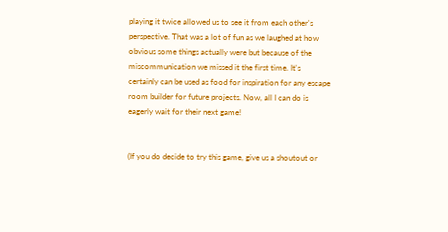playing it twice allowed us to see it from each other's perspective. That was a lot of fun as we laughed at how obvious some things actually were but because of the miscommunication we missed it the first time. It's certainly can be used as food for inspiration for any escape room builder for future projects. Now, all I can do is eagerly wait for their next game!


(If you do decide to try this game, give us a shoutout or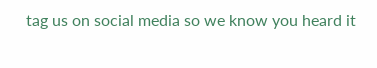tag us on social media so we know you heard it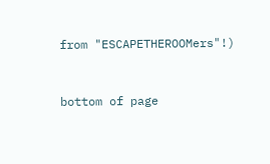from "ESCAPETHEROOMers"!)


bottom of page